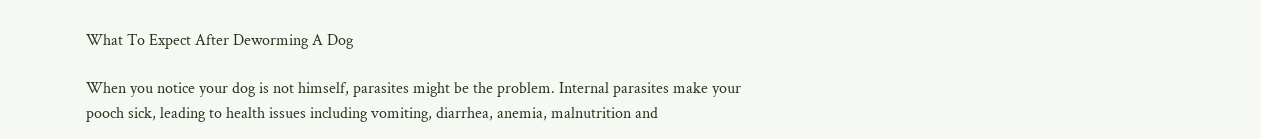What To Expect After Deworming A Dog

When you notice your dog is not himself, parasites might be the problem. Internal parasites make your pooch sick, leading to health issues including vomiting, diarrhea, anemia, malnutrition and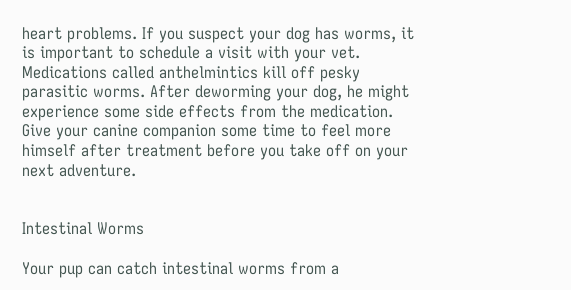heart problems. If you suspect your dog has worms, it is important to schedule a visit with your vet. Medications called anthelmintics kill off pesky parasitic worms. After deworming your dog, he might experience some side effects from the medication. Give your canine companion some time to feel more himself after treatment before you take off on your next adventure.


Intestinal Worms

Your pup can catch intestinal worms from a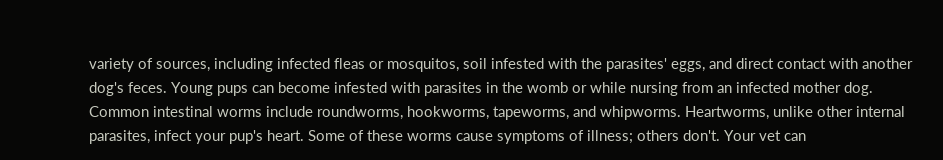variety of sources, including infected fleas or mosquitos, soil infested with the parasites' eggs, and direct contact with another dog's feces. Young pups can become infested with parasites in the womb or while nursing from an infected mother dog. Common intestinal worms include roundworms, hookworms, tapeworms, and whipworms. Heartworms, unlike other internal parasites, infect your pup's heart. Some of these worms cause symptoms of illness; others don't. Your vet can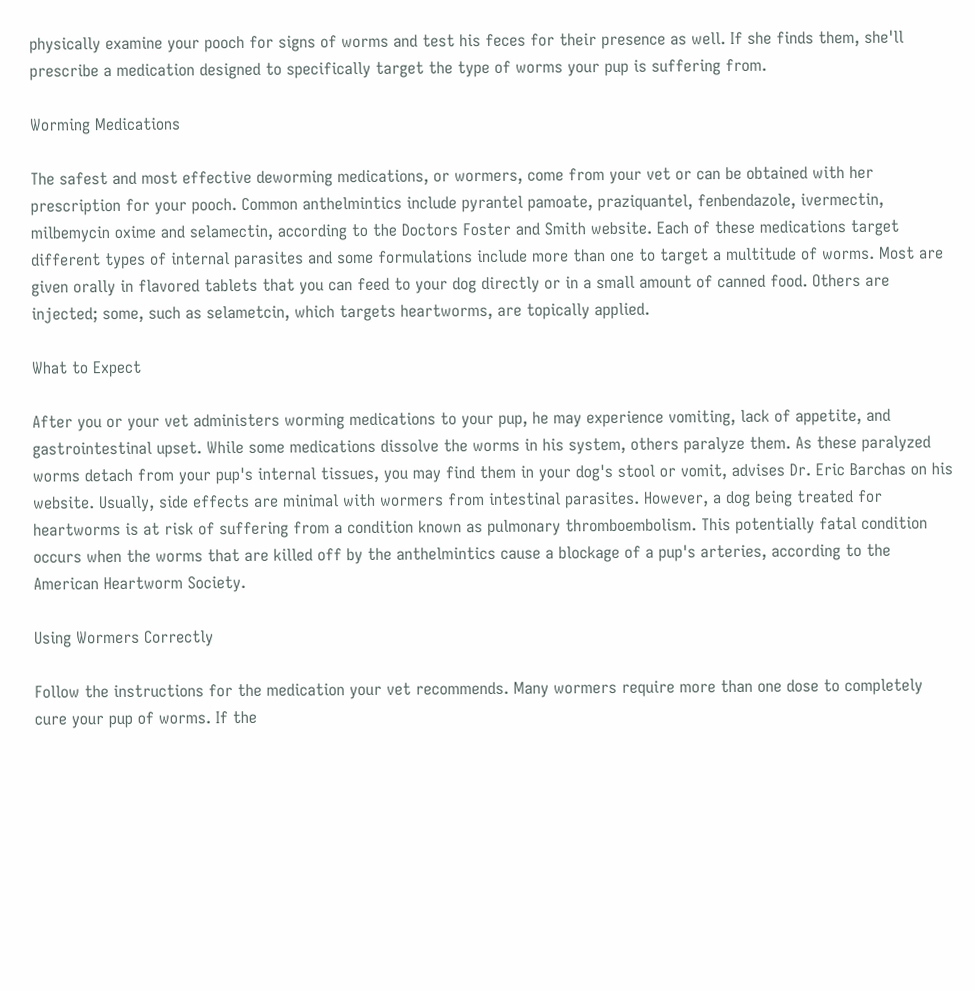physically examine your pooch for signs of worms and test his feces for their presence as well. If she finds them, she'll prescribe a medication designed to specifically target the type of worms your pup is suffering from.

Worming Medications

The safest and most effective deworming medications, or wormers, come from your vet or can be obtained with her prescription for your pooch. Common anthelmintics include pyrantel pamoate, praziquantel, fenbendazole, ivermectin, milbemycin oxime and selamectin, according to the Doctors Foster and Smith website. Each of these medications target different types of internal parasites and some formulations include more than one to target a multitude of worms. Most are given orally in flavored tablets that you can feed to your dog directly or in a small amount of canned food. Others are injected; some, such as selametcin, which targets heartworms, are topically applied.

What to Expect

After you or your vet administers worming medications to your pup, he may experience vomiting, lack of appetite, and gastrointestinal upset. While some medications dissolve the worms in his system, others paralyze them. As these paralyzed worms detach from your pup's internal tissues, you may find them in your dog's stool or vomit, advises Dr. Eric Barchas on his website. Usually, side effects are minimal with wormers from intestinal parasites. However, a dog being treated for heartworms is at risk of suffering from a condition known as pulmonary thromboembolism. This potentially fatal condition occurs when the worms that are killed off by the anthelmintics cause a blockage of a pup's arteries, according to the American Heartworm Society.

Using Wormers Correctly

Follow the instructions for the medication your vet recommends. Many wormers require more than one dose to completely cure your pup of worms. If the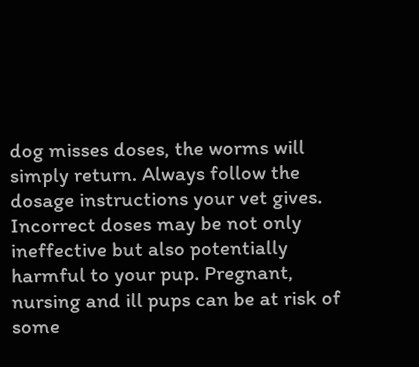dog misses doses, the worms will simply return. Always follow the dosage instructions your vet gives. Incorrect doses may be not only ineffective but also potentially harmful to your pup. Pregnant, nursing and ill pups can be at risk of some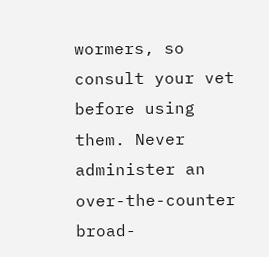wormers, so consult your vet before using them. Never administer an over-the-counter broad-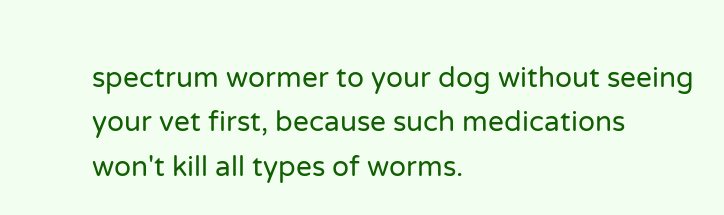spectrum wormer to your dog without seeing your vet first, because such medications won't kill all types of worms.